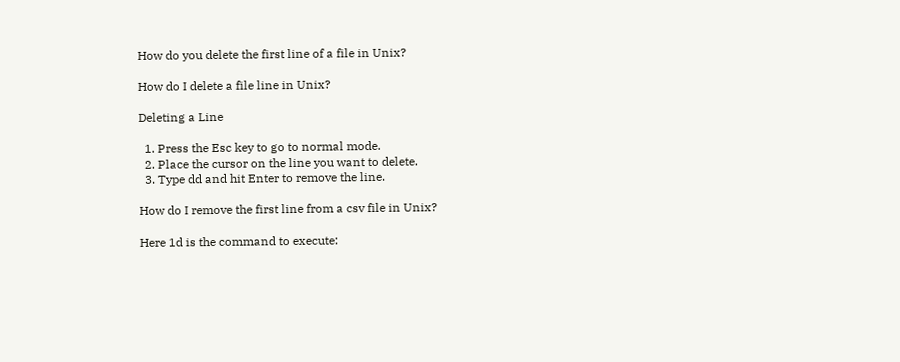How do you delete the first line of a file in Unix?

How do I delete a file line in Unix?

Deleting a Line

  1. Press the Esc key to go to normal mode.
  2. Place the cursor on the line you want to delete.
  3. Type dd and hit Enter to remove the line.

How do I remove the first line from a csv file in Unix?

Here 1d is the command to execute: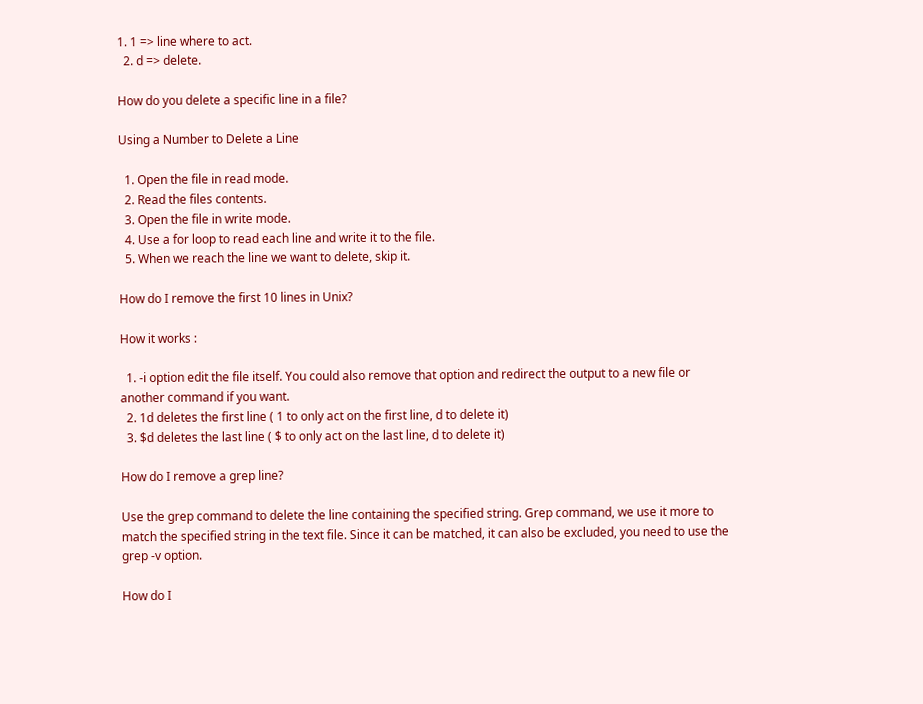1. 1 => line where to act.
  2. d => delete.

How do you delete a specific line in a file?

Using a Number to Delete a Line

  1. Open the file in read mode.
  2. Read the files contents.
  3. Open the file in write mode.
  4. Use a for loop to read each line and write it to the file.
  5. When we reach the line we want to delete, skip it.

How do I remove the first 10 lines in Unix?

How it works :

  1. -i option edit the file itself. You could also remove that option and redirect the output to a new file or another command if you want.
  2. 1d deletes the first line ( 1 to only act on the first line, d to delete it)
  3. $d deletes the last line ( $ to only act on the last line, d to delete it)

How do I remove a grep line?

Use the grep command to delete the line containing the specified string. Grep command, we use it more to match the specified string in the text file. Since it can be matched, it can also be excluded, you need to use the grep -v option.

How do I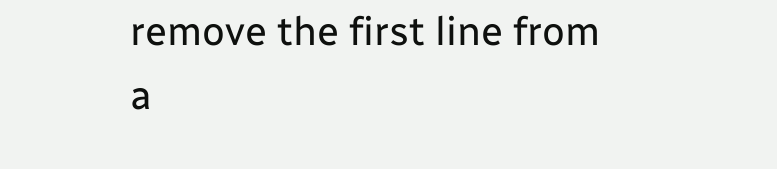remove the first line from a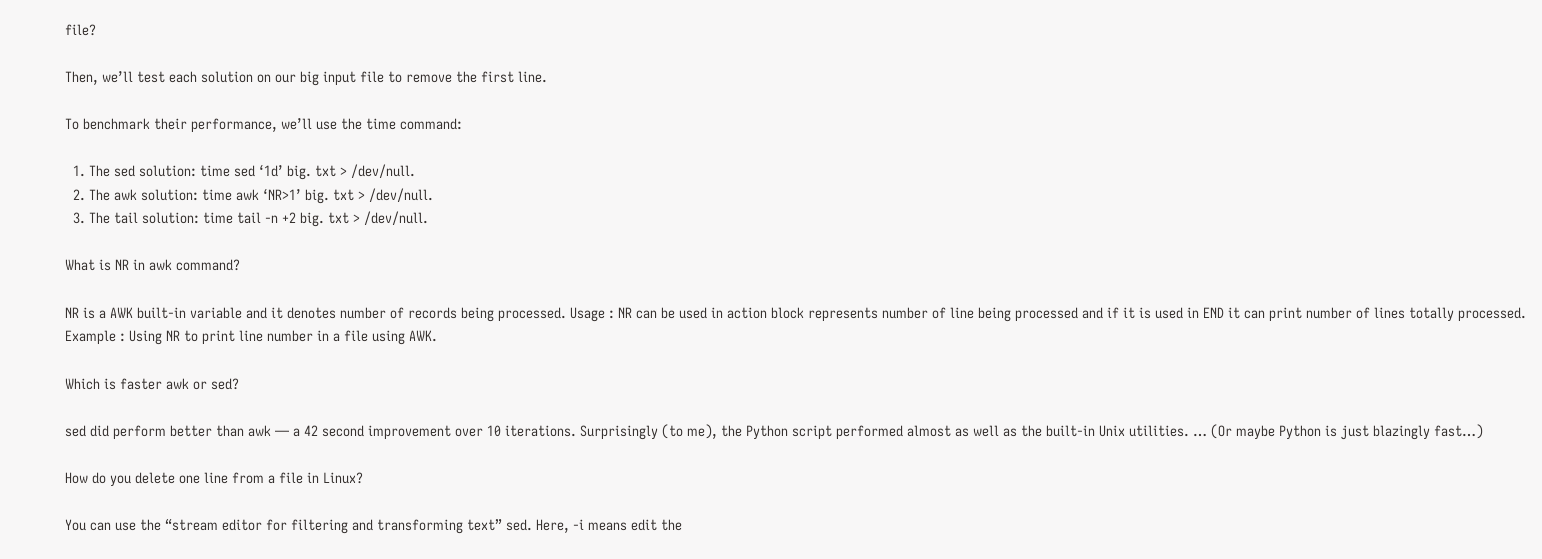file?

Then, we’ll test each solution on our big input file to remove the first line.

To benchmark their performance, we’ll use the time command:

  1. The sed solution: time sed ‘1d’ big. txt > /dev/null.
  2. The awk solution: time awk ‘NR>1’ big. txt > /dev/null.
  3. The tail solution: time tail -n +2 big. txt > /dev/null.

What is NR in awk command?

NR is a AWK built-in variable and it denotes number of records being processed. Usage : NR can be used in action block represents number of line being processed and if it is used in END it can print number of lines totally processed. Example : Using NR to print line number in a file using AWK.

Which is faster awk or sed?

sed did perform better than awk — a 42 second improvement over 10 iterations. Surprisingly (to me), the Python script performed almost as well as the built-in Unix utilities. … (Or maybe Python is just blazingly fast…)

How do you delete one line from a file in Linux?

You can use the “stream editor for filtering and transforming text” sed. Here, -i means edit the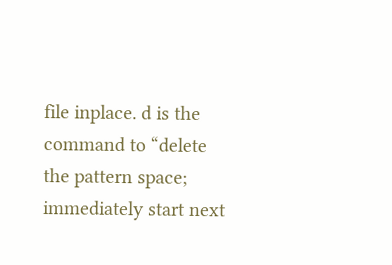file inplace. d is the command to “delete the pattern space; immediately start next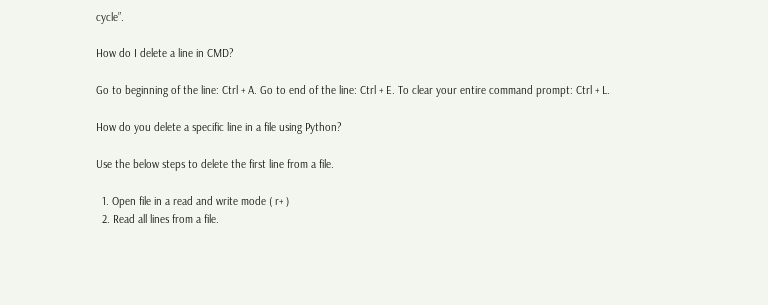cycle”.

How do I delete a line in CMD?

Go to beginning of the line: Ctrl + A. Go to end of the line: Ctrl + E. To clear your entire command prompt: Ctrl + L.

How do you delete a specific line in a file using Python?

Use the below steps to delete the first line from a file.

  1. Open file in a read and write mode ( r+ )
  2. Read all lines from a file.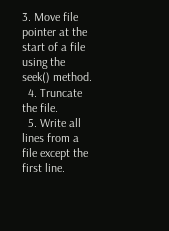3. Move file pointer at the start of a file using the seek() method.
  4. Truncate the file.
  5. Write all lines from a file except the first line.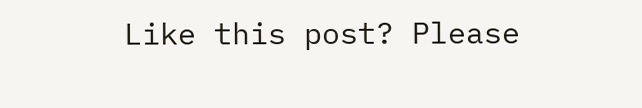Like this post? Please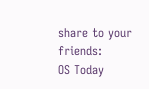share to your friends:
OS Today